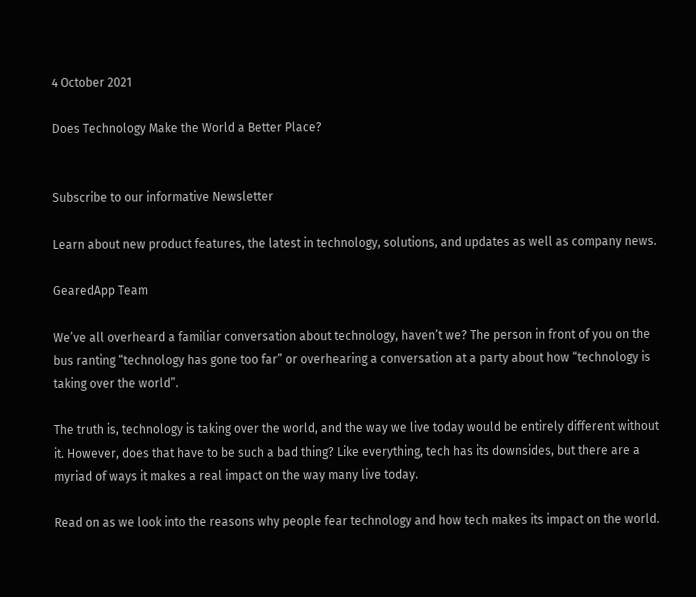4 October 2021

Does Technology Make the World a Better Place?


Subscribe to our informative Newsletter

Learn about new product features, the latest in technology, solutions, and updates as well as company news.

GearedApp Team

We’ve all overheard a familiar conversation about technology, haven’t we? The person in front of you on the bus ranting “technology has gone too far” or overhearing a conversation at a party about how “technology is taking over the world”.

The truth is, technology is taking over the world, and the way we live today would be entirely different without it. However, does that have to be such a bad thing? Like everything, tech has its downsides, but there are a myriad of ways it makes a real impact on the way many live today.

Read on as we look into the reasons why people fear technology and how tech makes its impact on the world.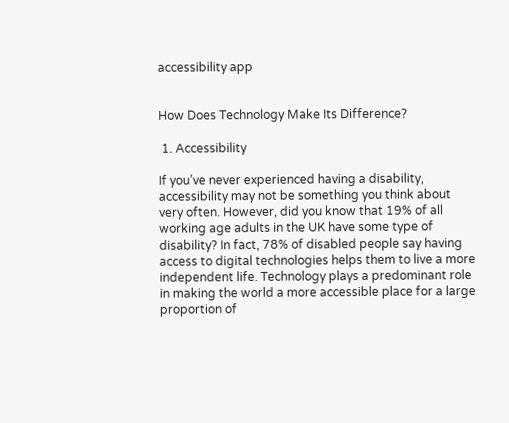accessibility app


How Does Technology Make Its Difference?

 1. Accessibility

If you’ve never experienced having a disability, accessibility may not be something you think about very often. However, did you know that 19% of all working age adults in the UK have some type of disability? In fact, 78% of disabled people say having access to digital technologies helps them to live a more independent life. Technology plays a predominant role in making the world a more accessible place for a large proportion of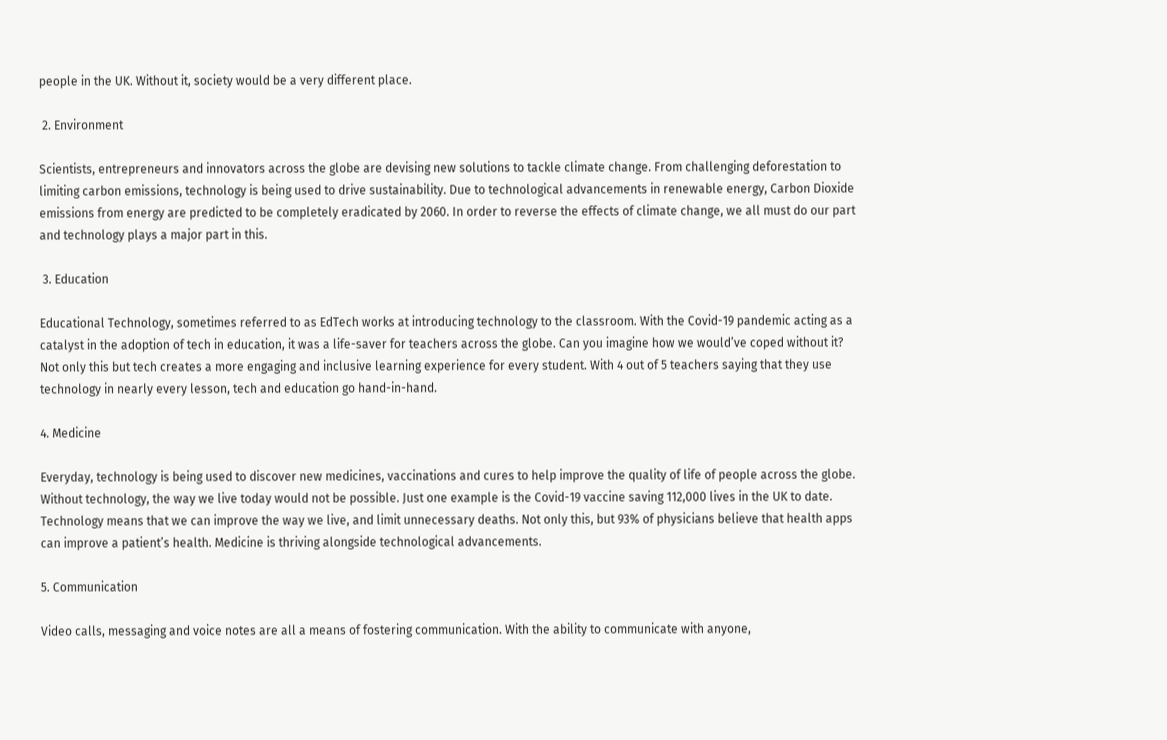people in the UK. Without it, society would be a very different place.

 2. Environment

Scientists, entrepreneurs and innovators across the globe are devising new solutions to tackle climate change. From challenging deforestation to limiting carbon emissions, technology is being used to drive sustainability. Due to technological advancements in renewable energy, Carbon Dioxide emissions from energy are predicted to be completely eradicated by 2060. In order to reverse the effects of climate change, we all must do our part and technology plays a major part in this.

 3. Education

Educational Technology, sometimes referred to as EdTech works at introducing technology to the classroom. With the Covid-19 pandemic acting as a catalyst in the adoption of tech in education, it was a life-saver for teachers across the globe. Can you imagine how we would’ve coped without it? Not only this but tech creates a more engaging and inclusive learning experience for every student. With 4 out of 5 teachers saying that they use technology in nearly every lesson, tech and education go hand-in-hand.

4. Medicine

Everyday, technology is being used to discover new medicines, vaccinations and cures to help improve the quality of life of people across the globe. Without technology, the way we live today would not be possible. Just one example is the Covid-19 vaccine saving 112,000 lives in the UK to date. Technology means that we can improve the way we live, and limit unnecessary deaths. Not only this, but 93% of physicians believe that health apps can improve a patient’s health. Medicine is thriving alongside technological advancements.

5. Communication

Video calls, messaging and voice notes are all a means of fostering communication. With the ability to communicate with anyone,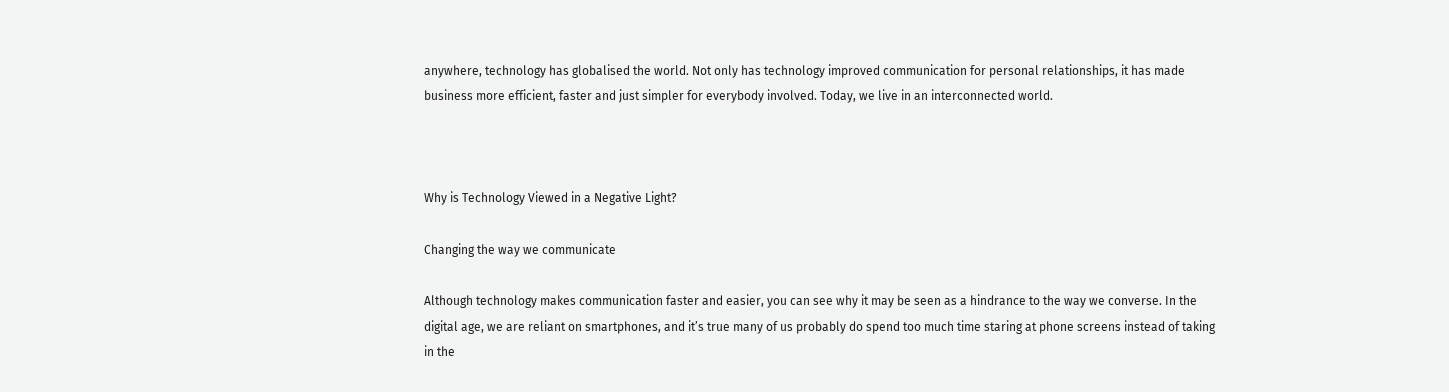anywhere, technology has globalised the world. Not only has technology improved communication for personal relationships, it has made business more efficient, faster and just simpler for everybody involved. Today, we live in an interconnected world.



Why is Technology Viewed in a Negative Light?

Changing the way we communicate

Although technology makes communication faster and easier, you can see why it may be seen as a hindrance to the way we converse. In the digital age, we are reliant on smartphones, and it’s true many of us probably do spend too much time staring at phone screens instead of taking in the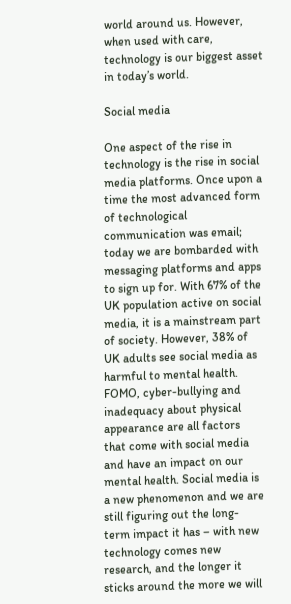world around us. However, when used with care, technology is our biggest asset in today’s world.

Social media

One aspect of the rise in technology is the rise in social media platforms. Once upon a time the most advanced form of technological communication was email; today we are bombarded with messaging platforms and apps to sign up for. With 67% of the UK population active on social media, it is a mainstream part of society. However, 38% of UK adults see social media as harmful to mental health. FOMO, cyber-bullying and inadequacy about physical appearance are all factors that come with social media and have an impact on our mental health. Social media is a new phenomenon and we are still figuring out the long-term impact it has – with new technology comes new research, and the longer it sticks around the more we will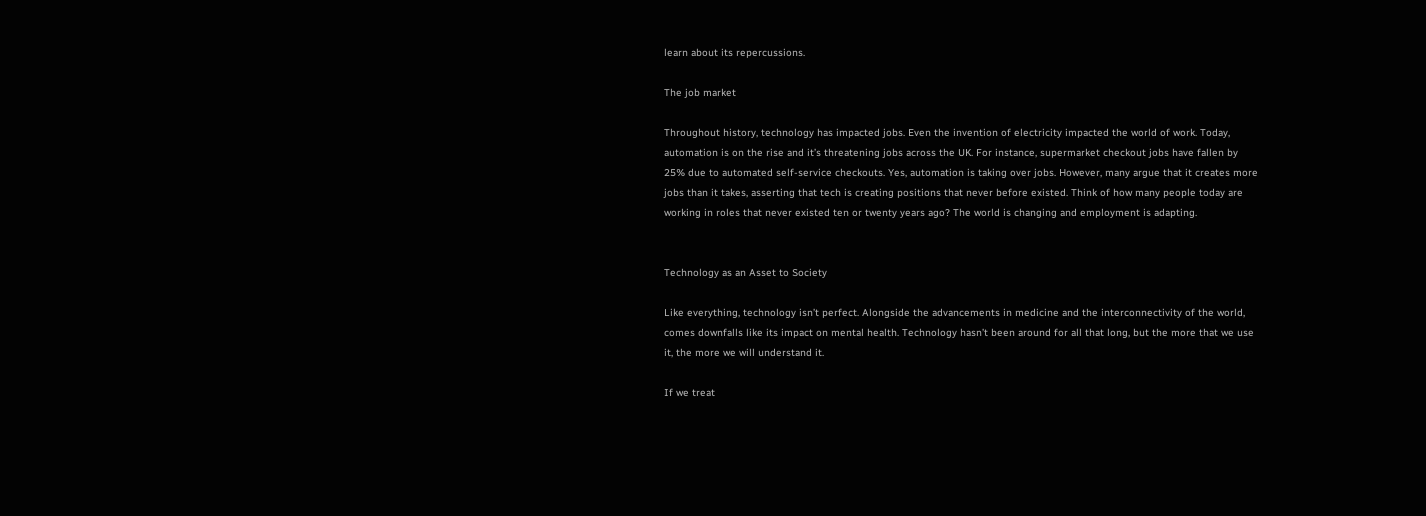learn about its repercussions.

The job market

Throughout history, technology has impacted jobs. Even the invention of electricity impacted the world of work. Today, automation is on the rise and it’s threatening jobs across the UK. For instance, supermarket checkout jobs have fallen by 25% due to automated self-service checkouts. Yes, automation is taking over jobs. However, many argue that it creates more jobs than it takes, asserting that tech is creating positions that never before existed. Think of how many people today are working in roles that never existed ten or twenty years ago? The world is changing and employment is adapting.


Technology as an Asset to Society

Like everything, technology isn’t perfect. Alongside the advancements in medicine and the interconnectivity of the world, comes downfalls like its impact on mental health. Technology hasn’t been around for all that long, but the more that we use it, the more we will understand it.

If we treat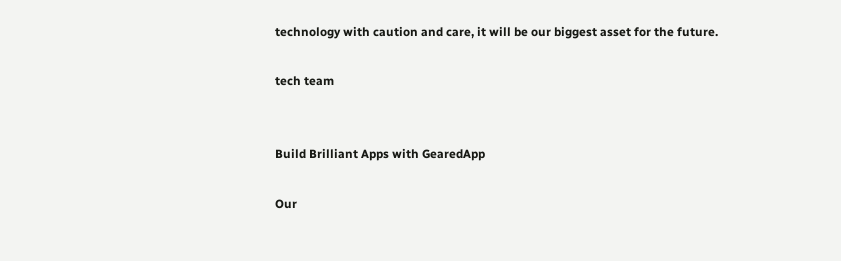technology with caution and care, it will be our biggest asset for the future.

tech team


Build Brilliant Apps with GearedApp

Our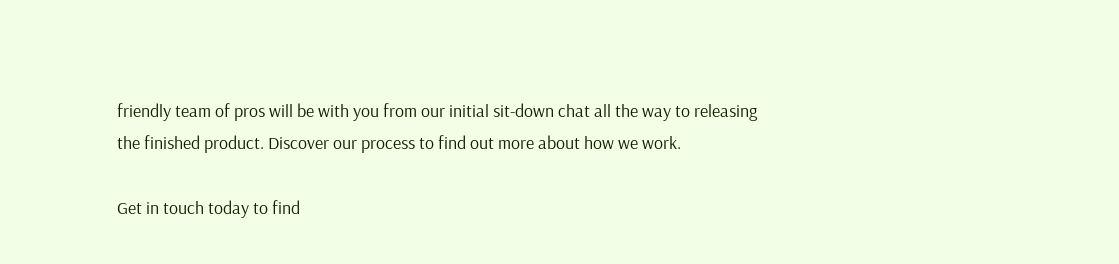friendly team of pros will be with you from our initial sit-down chat all the way to releasing the finished product. Discover our process to find out more about how we work.

Get in touch today to find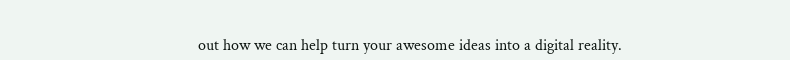out how we can help turn your awesome ideas into a digital reality.